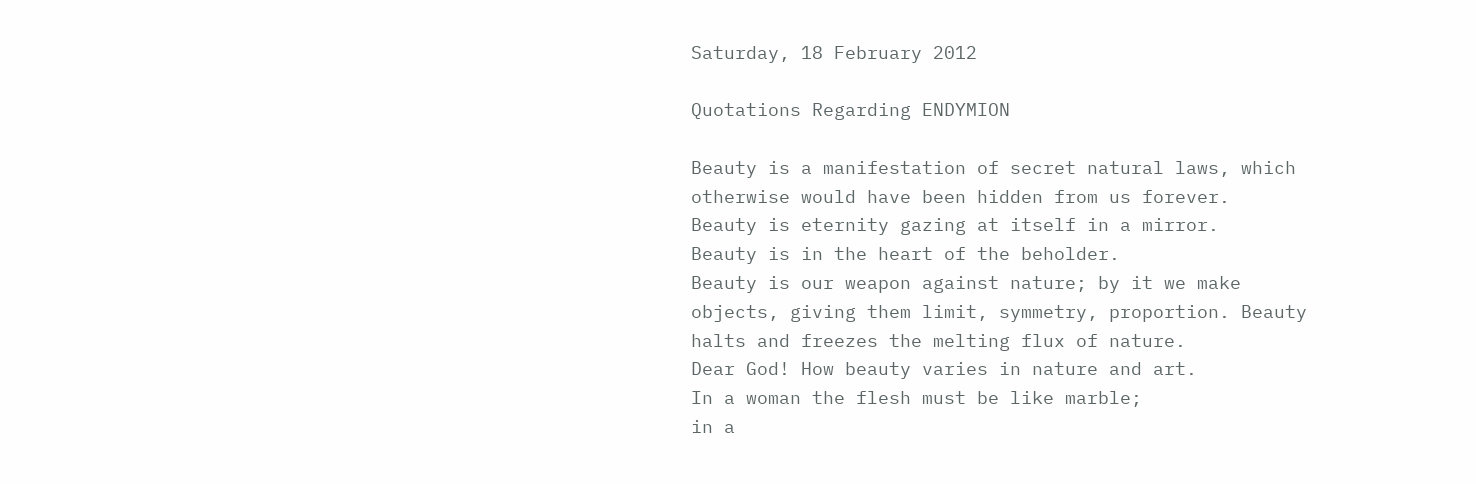Saturday, 18 February 2012

Quotations Regarding ENDYMION

Beauty is a manifestation of secret natural laws, which otherwise would have been hidden from us forever.
Beauty is eternity gazing at itself in a mirror.
Beauty is in the heart of the beholder.
Beauty is our weapon against nature; by it we make objects, giving them limit, symmetry, proportion. Beauty halts and freezes the melting flux of nature.
Dear God! How beauty varies in nature and art.
In a woman the flesh must be like marble;
in a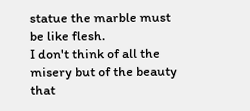statue the marble must be like flesh.
I don't think of all the misery but of the beauty that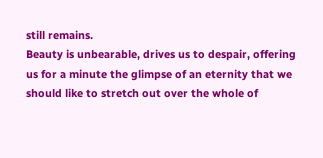still remains.
Beauty is unbearable, drives us to despair, offering us for a minute the glimpse of an eternity that we should like to stretch out over the whole of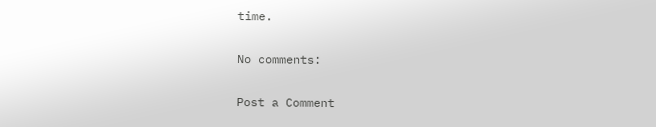time.

No comments:

Post a Comment